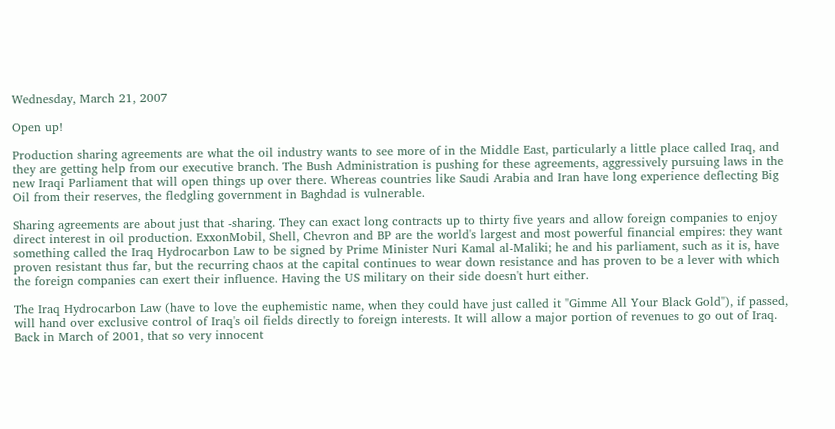Wednesday, March 21, 2007

Open up!

Production sharing agreements are what the oil industry wants to see more of in the Middle East, particularly a little place called Iraq, and they are getting help from our executive branch. The Bush Administration is pushing for these agreements, aggressively pursuing laws in the new Iraqi Parliament that will open things up over there. Whereas countries like Saudi Arabia and Iran have long experience deflecting Big Oil from their reserves, the fledgling government in Baghdad is vulnerable.

Sharing agreements are about just that -sharing. They can exact long contracts up to thirty five years and allow foreign companies to enjoy direct interest in oil production. ExxonMobil, Shell, Chevron and BP are the world's largest and most powerful financial empires: they want something called the Iraq Hydrocarbon Law to be signed by Prime Minister Nuri Kamal al-Maliki; he and his parliament, such as it is, have proven resistant thus far, but the recurring chaos at the capital continues to wear down resistance and has proven to be a lever with which the foreign companies can exert their influence. Having the US military on their side doesn't hurt either.

The Iraq Hydrocarbon Law (have to love the euphemistic name, when they could have just called it "Gimme All Your Black Gold"), if passed, will hand over exclusive control of Iraq's oil fields directly to foreign interests. It will allow a major portion of revenues to go out of Iraq. Back in March of 2001, that so very innocent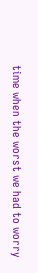time when the worst we had to worry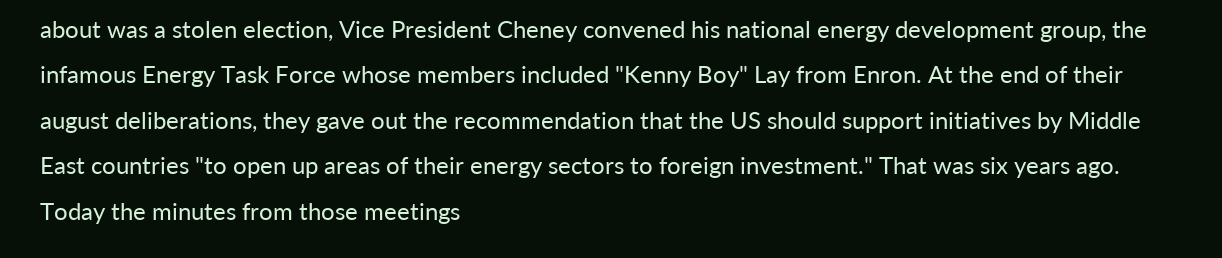about was a stolen election, Vice President Cheney convened his national energy development group, the infamous Energy Task Force whose members included "Kenny Boy" Lay from Enron. At the end of their august deliberations, they gave out the recommendation that the US should support initiatives by Middle East countries "to open up areas of their energy sectors to foreign investment." That was six years ago. Today the minutes from those meetings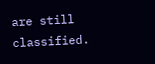are still classified.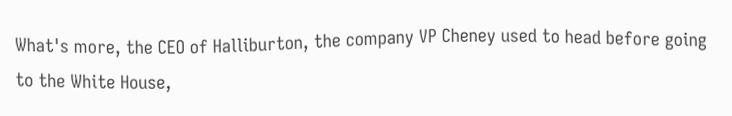What's more, the CEO of Halliburton, the company VP Cheney used to head before going to the White House,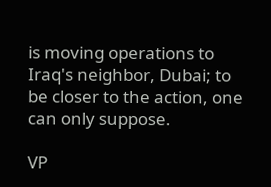is moving operations to Iraq's neighbor, Dubai; to be closer to the action, one can only suppose.

VP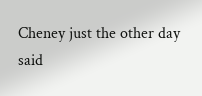Cheney just the other day said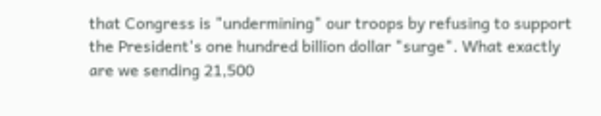that Congress is "undermining" our troops by refusing to support the President's one hundred billion dollar "surge". What exactly are we sending 21,500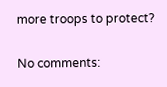more troops to protect?

No comments: